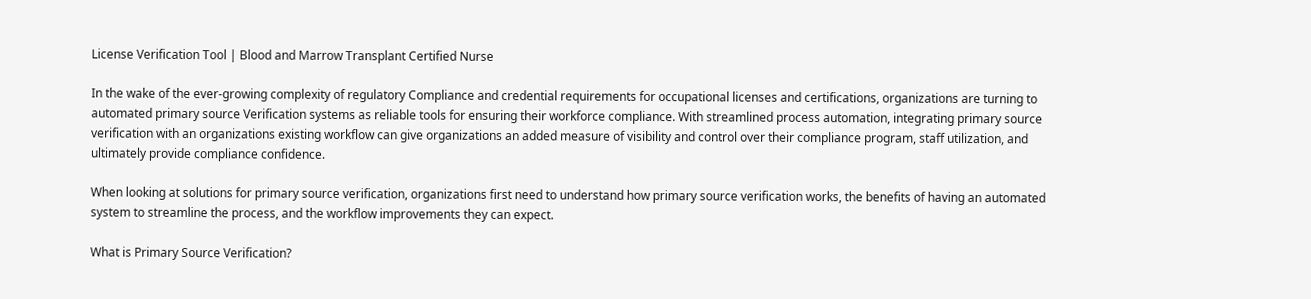License Verification Tool | Blood and Marrow Transplant Certified Nurse

In the wake of the ever-growing complexity of regulatory Compliance and credential requirements for occupational licenses and certifications, organizations are turning to automated primary source Verification systems as reliable tools for ensuring their workforce compliance. With streamlined process automation, integrating primary source verification with an organizations existing workflow can give organizations an added measure of visibility and control over their compliance program, staff utilization, and ultimately provide compliance confidence.

When looking at solutions for primary source verification, organizations first need to understand how primary source verification works, the benefits of having an automated system to streamline the process, and the workflow improvements they can expect.

What is Primary Source Verification?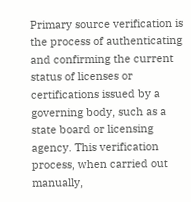Primary source verification is the process of authenticating and confirming the current status of licenses or certifications issued by a governing body, such as a state board or licensing agency. This verification process, when carried out manually,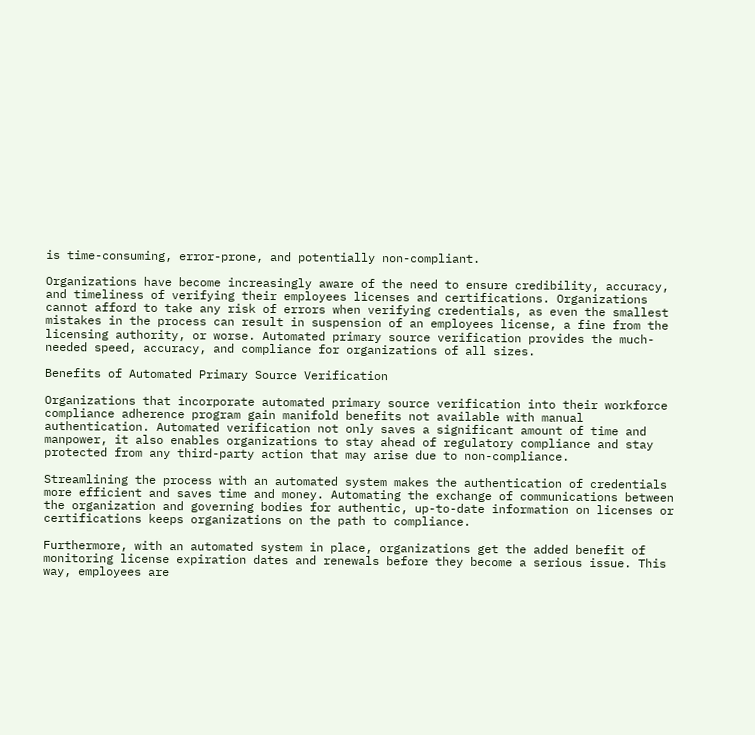is time-consuming, error-prone, and potentially non-compliant.

Organizations have become increasingly aware of the need to ensure credibility, accuracy, and timeliness of verifying their employees licenses and certifications. Organizations cannot afford to take any risk of errors when verifying credentials, as even the smallest mistakes in the process can result in suspension of an employees license, a fine from the licensing authority, or worse. Automated primary source verification provides the much-needed speed, accuracy, and compliance for organizations of all sizes.

Benefits of Automated Primary Source Verification

Organizations that incorporate automated primary source verification into their workforce compliance adherence program gain manifold benefits not available with manual authentication. Automated verification not only saves a significant amount of time and manpower, it also enables organizations to stay ahead of regulatory compliance and stay protected from any third-party action that may arise due to non-compliance.

Streamlining the process with an automated system makes the authentication of credentials more efficient and saves time and money. Automating the exchange of communications between the organization and governing bodies for authentic, up-to-date information on licenses or certifications keeps organizations on the path to compliance.

Furthermore, with an automated system in place, organizations get the added benefit of monitoring license expiration dates and renewals before they become a serious issue. This way, employees are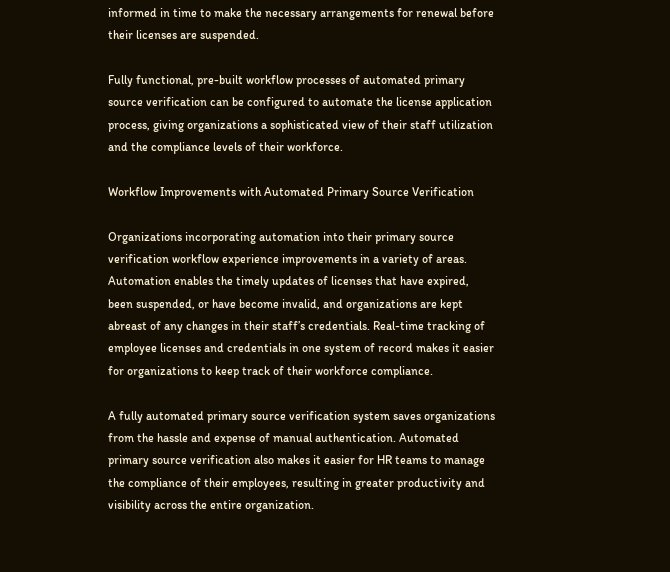informed in time to make the necessary arrangements for renewal before their licenses are suspended.

Fully functional, pre-built workflow processes of automated primary source verification can be configured to automate the license application process, giving organizations a sophisticated view of their staff utilization and the compliance levels of their workforce.

Workflow Improvements with Automated Primary Source Verification

Organizations incorporating automation into their primary source verification workflow experience improvements in a variety of areas. Automation enables the timely updates of licenses that have expired, been suspended, or have become invalid, and organizations are kept abreast of any changes in their staff’s credentials. Real-time tracking of employee licenses and credentials in one system of record makes it easier for organizations to keep track of their workforce compliance.

A fully automated primary source verification system saves organizations from the hassle and expense of manual authentication. Automated primary source verification also makes it easier for HR teams to manage the compliance of their employees, resulting in greater productivity and visibility across the entire organization.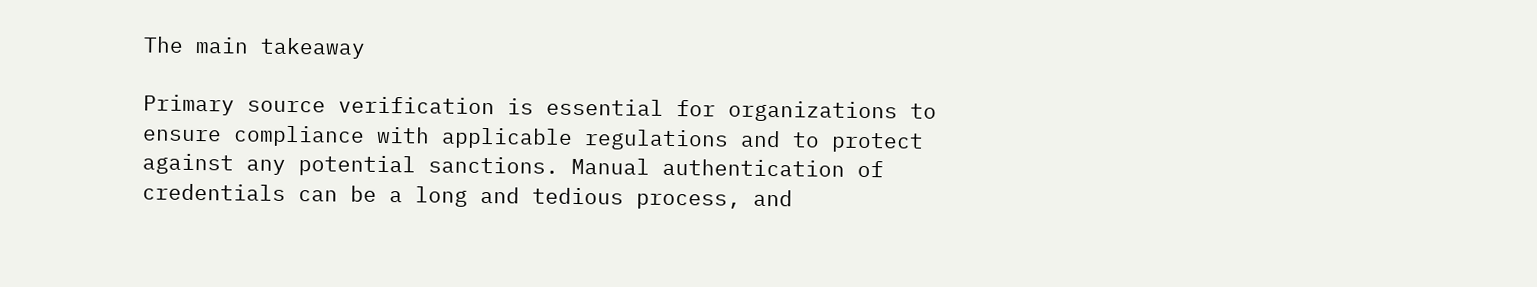The main takeaway

Primary source verification is essential for organizations to ensure compliance with applicable regulations and to protect against any potential sanctions. Manual authentication of credentials can be a long and tedious process, and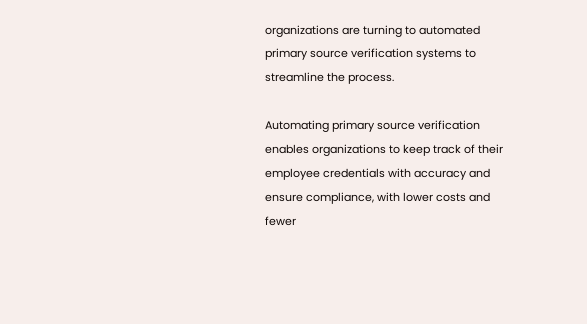organizations are turning to automated primary source verification systems to streamline the process.

Automating primary source verification enables organizations to keep track of their employee credentials with accuracy and ensure compliance, with lower costs and fewer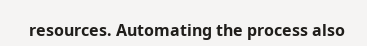resources. Automating the process also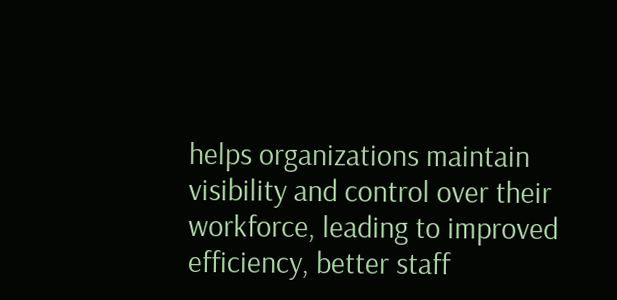helps organizations maintain visibility and control over their workforce, leading to improved efficiency, better staff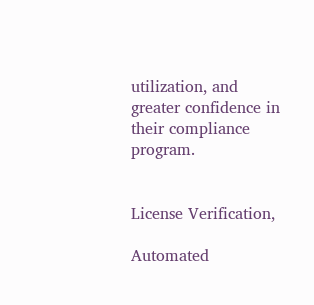utilization, and greater confidence in their compliance program.


License Verification,

Automated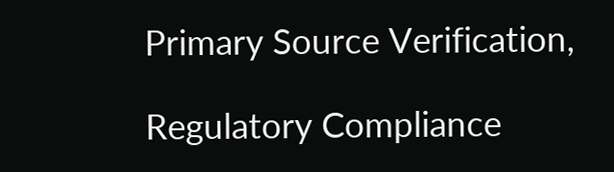Primary Source Verification,

Regulatory Compliance